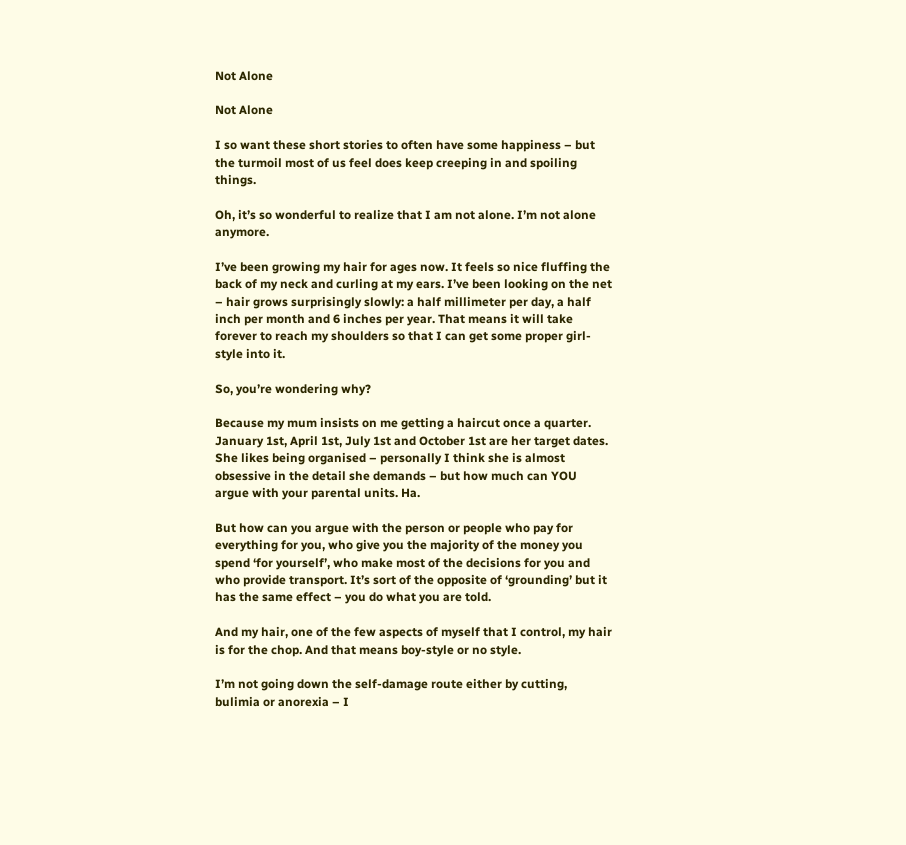Not Alone

Not Alone

I so want these short stories to often have some happiness – but the turmoil most of us feel does keep creeping in and spoiling things.

Oh, it’s so wonderful to realize that I am not alone. I’m not alone anymore.

I’ve been growing my hair for ages now. It feels so nice fluffing the back of my neck and curling at my ears. I’ve been looking on the net – hair grows surprisingly slowly: a half millimeter per day, a half inch per month and 6 inches per year. That means it will take forever to reach my shoulders so that I can get some proper girl-style into it.

So, you’re wondering why?

Because my mum insists on me getting a haircut once a quarter. January 1st, April 1st, July 1st and October 1st are her target dates. She likes being organised – personally I think she is almost obsessive in the detail she demands – but how much can YOU argue with your parental units. Ha.

But how can you argue with the person or people who pay for everything for you, who give you the majority of the money you spend ‘for yourself’, who make most of the decisions for you and who provide transport. It’s sort of the opposite of ‘grounding’ but it has the same effect – you do what you are told.

And my hair, one of the few aspects of myself that I control, my hair is for the chop. And that means boy-style or no style.

I’m not going down the self-damage route either by cutting, bulimia or anorexia – I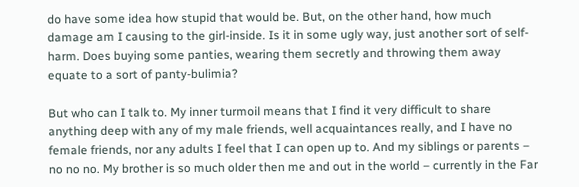do have some idea how stupid that would be. But, on the other hand, how much damage am I causing to the girl-inside. Is it in some ugly way, just another sort of self-harm. Does buying some panties, wearing them secretly and throwing them away equate to a sort of panty-bulimia?

But who can I talk to. My inner turmoil means that I find it very difficult to share anything deep with any of my male friends, well acquaintances really, and I have no female friends, nor any adults I feel that I can open up to. And my siblings or parents – no no no. My brother is so much older then me and out in the world – currently in the Far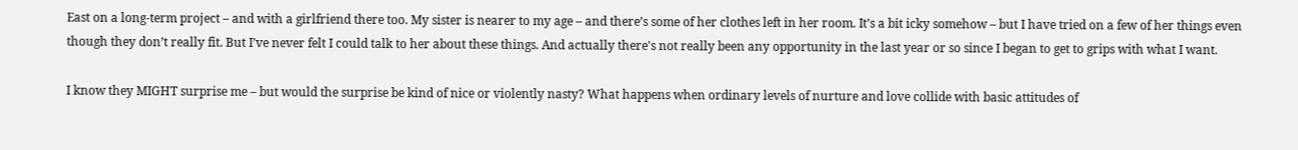East on a long-term project – and with a girlfriend there too. My sister is nearer to my age – and there’s some of her clothes left in her room. It’s a bit icky somehow – but I have tried on a few of her things even though they don’t really fit. But I’ve never felt I could talk to her about these things. And actually there's not really been any opportunity in the last year or so since I began to get to grips with what I want.

I know they MIGHT surprise me – but would the surprise be kind of nice or violently nasty? What happens when ordinary levels of nurture and love collide with basic attitudes of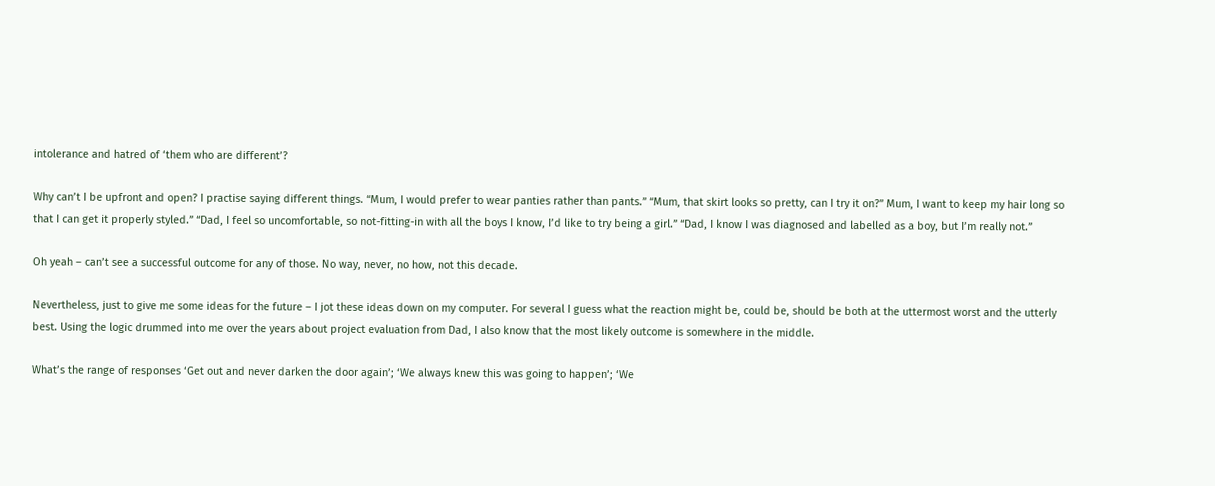intolerance and hatred of ‘them who are different’?

Why can’t I be upfront and open? I practise saying different things. “Mum, I would prefer to wear panties rather than pants.” “Mum, that skirt looks so pretty, can I try it on?” Mum, I want to keep my hair long so that I can get it properly styled.” “Dad, I feel so uncomfortable, so not-fitting-in with all the boys I know, I’d like to try being a girl.” “Dad, I know I was diagnosed and labelled as a boy, but I’m really not.”

Oh yeah – can’t see a successful outcome for any of those. No way, never, no how, not this decade.

Nevertheless, just to give me some ideas for the future – I jot these ideas down on my computer. For several I guess what the reaction might be, could be, should be both at the uttermost worst and the utterly best. Using the logic drummed into me over the years about project evaluation from Dad, I also know that the most likely outcome is somewhere in the middle.

What’s the range of responses ‘Get out and never darken the door again’; ‘We always knew this was going to happen’; ‘We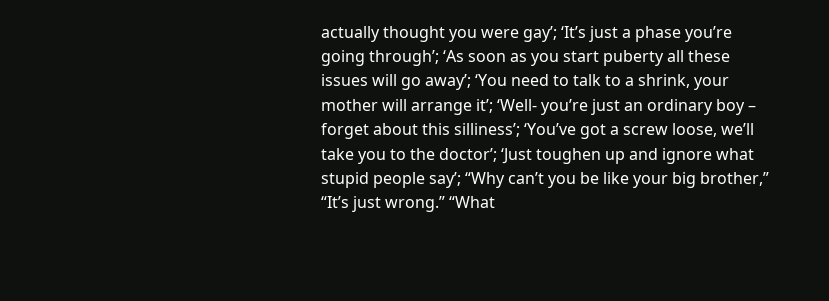actually thought you were gay’; ‘It’s just a phase you’re going through’; ‘As soon as you start puberty all these issues will go away’; ‘You need to talk to a shrink, your mother will arrange it’; ‘Well- you’re just an ordinary boy – forget about this silliness’; ‘You’ve got a screw loose, we’ll take you to the doctor’; ‘Just toughen up and ignore what stupid people say’; “Why can’t you be like your big brother,” “It’s just wrong.” “What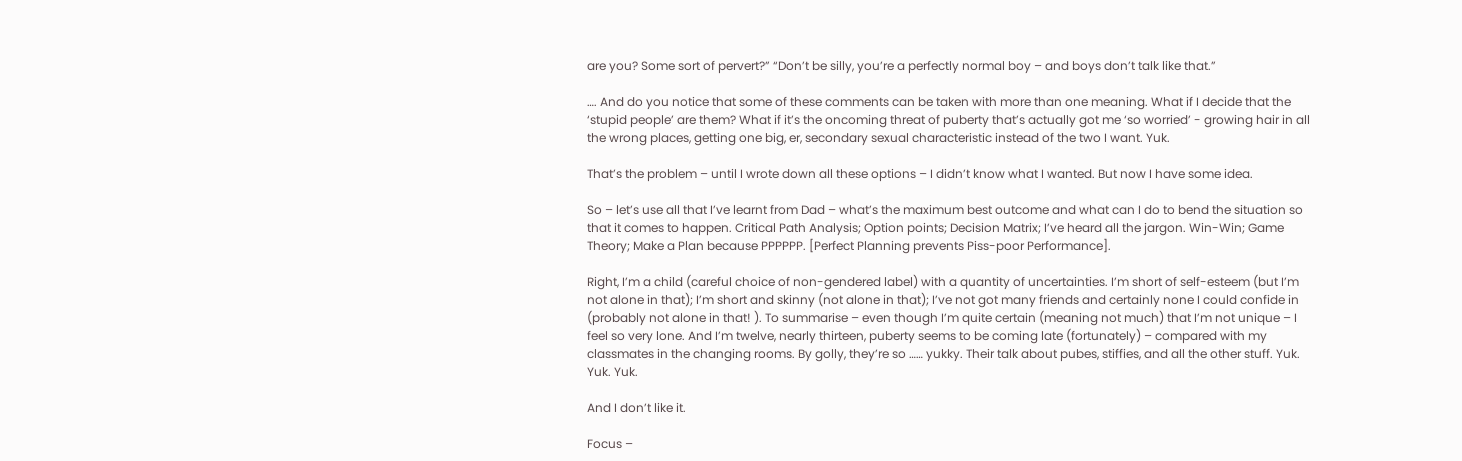are you? Some sort of pervert?” “Don’t be silly, you’re a perfectly normal boy – and boys don’t talk like that.”

…. And do you notice that some of these comments can be taken with more than one meaning. What if I decide that the ‘stupid people’ are them? What if it’s the oncoming threat of puberty that’s actually got me ‘so worried’ - growing hair in all the wrong places, getting one big, er, secondary sexual characteristic instead of the two I want. Yuk.

That’s the problem – until I wrote down all these options – I didn’t know what I wanted. But now I have some idea.

So – let’s use all that I’ve learnt from Dad – what’s the maximum best outcome and what can I do to bend the situation so that it comes to happen. Critical Path Analysis; Option points; Decision Matrix; I’ve heard all the jargon. Win-Win; Game Theory; Make a Plan because PPPPPP. [Perfect Planning prevents Piss-poor Performance].

Right, I’m a child (careful choice of non-gendered label) with a quantity of uncertainties. I’m short of self-esteem (but I’m not alone in that); I’m short and skinny (not alone in that); I’ve not got many friends and certainly none I could confide in (probably not alone in that! ). To summarise – even though I’m quite certain (meaning not much) that I’m not unique – I feel so very lone. And I’m twelve, nearly thirteen, puberty seems to be coming late (fortunately) – compared with my classmates in the changing rooms. By golly, they’re so …… yukky. Their talk about pubes, stiffies, and all the other stuff. Yuk. Yuk. Yuk.

And I don’t like it.

Focus –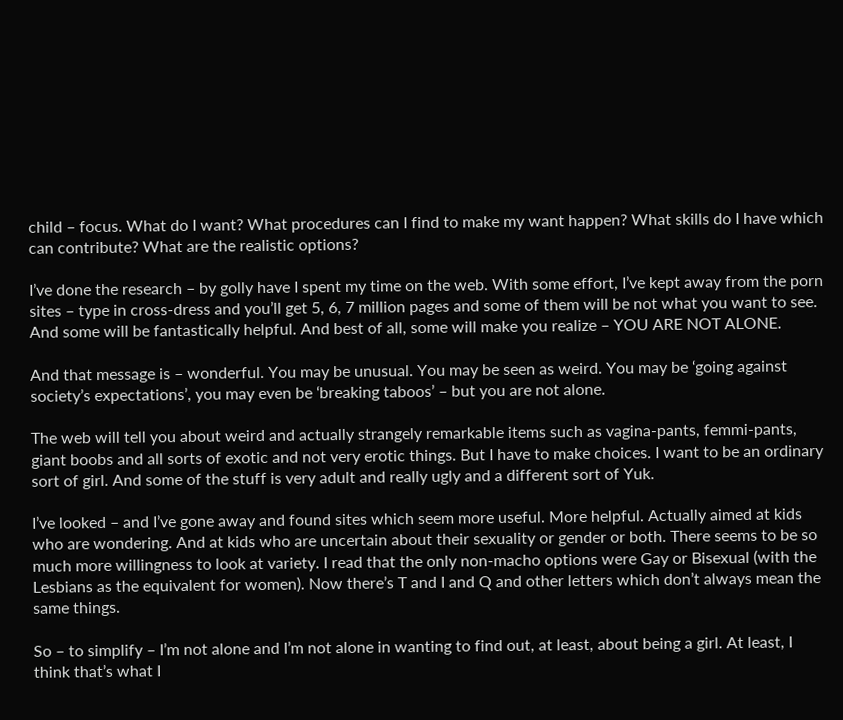child – focus. What do I want? What procedures can I find to make my want happen? What skills do I have which can contribute? What are the realistic options?

I’ve done the research – by golly have I spent my time on the web. With some effort, I’ve kept away from the porn sites – type in cross-dress and you’ll get 5, 6, 7 million pages and some of them will be not what you want to see. And some will be fantastically helpful. And best of all, some will make you realize – YOU ARE NOT ALONE.

And that message is – wonderful. You may be unusual. You may be seen as weird. You may be ‘going against society’s expectations’, you may even be ‘breaking taboos’ – but you are not alone.

The web will tell you about weird and actually strangely remarkable items such as vagina-pants, femmi-pants, giant boobs and all sorts of exotic and not very erotic things. But I have to make choices. I want to be an ordinary sort of girl. And some of the stuff is very adult and really ugly and a different sort of Yuk.

I’ve looked – and I’ve gone away and found sites which seem more useful. More helpful. Actually aimed at kids who are wondering. And at kids who are uncertain about their sexuality or gender or both. There seems to be so much more willingness to look at variety. I read that the only non-macho options were Gay or Bisexual (with the Lesbians as the equivalent for women). Now there’s T and I and Q and other letters which don’t always mean the same things.

So – to simplify – I’m not alone and I’m not alone in wanting to find out, at least, about being a girl. At least, I think that’s what I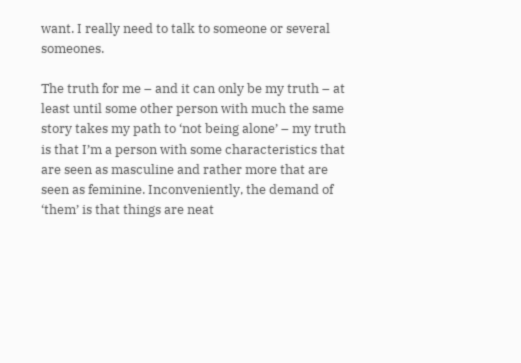want. I really need to talk to someone or several someones.

The truth for me – and it can only be my truth – at least until some other person with much the same story takes my path to ‘not being alone’ – my truth is that I’m a person with some characteristics that are seen as masculine and rather more that are seen as feminine. Inconveniently, the demand of ‘them’ is that things are neat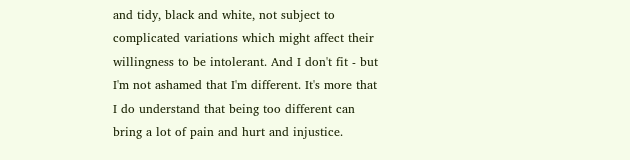and tidy, black and white, not subject to complicated variations which might affect their willingness to be intolerant. And I don't fit - but I'm not ashamed that I'm different. It's more that I do understand that being too different can bring a lot of pain and hurt and injustice.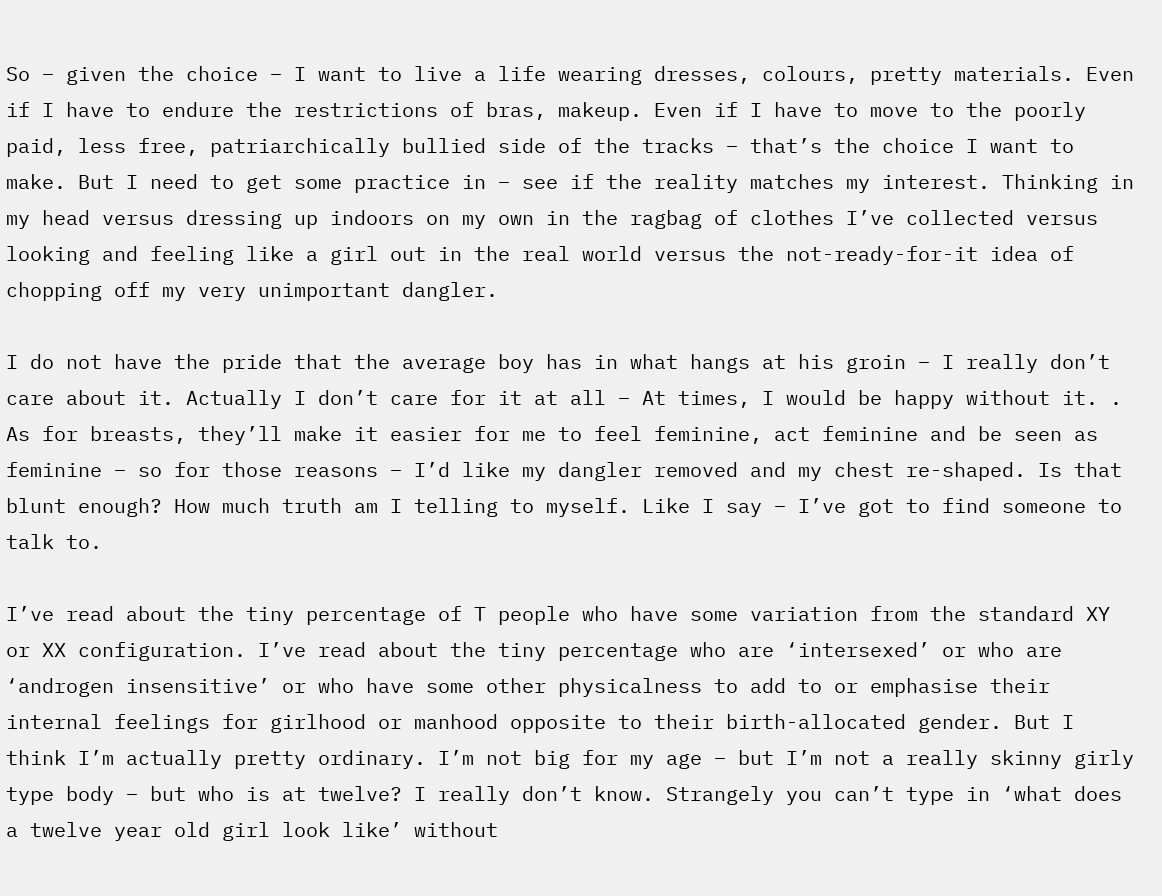So – given the choice – I want to live a life wearing dresses, colours, pretty materials. Even if I have to endure the restrictions of bras, makeup. Even if I have to move to the poorly paid, less free, patriarchically bullied side of the tracks – that’s the choice I want to make. But I need to get some practice in – see if the reality matches my interest. Thinking in my head versus dressing up indoors on my own in the ragbag of clothes I’ve collected versus looking and feeling like a girl out in the real world versus the not-ready-for-it idea of chopping off my very unimportant dangler.

I do not have the pride that the average boy has in what hangs at his groin – I really don’t care about it. Actually I don’t care for it at all – At times, I would be happy without it. . As for breasts, they’ll make it easier for me to feel feminine, act feminine and be seen as feminine – so for those reasons – I’d like my dangler removed and my chest re-shaped. Is that blunt enough? How much truth am I telling to myself. Like I say – I’ve got to find someone to talk to.

I’ve read about the tiny percentage of T people who have some variation from the standard XY or XX configuration. I’ve read about the tiny percentage who are ‘intersexed’ or who are ‘androgen insensitive’ or who have some other physicalness to add to or emphasise their internal feelings for girlhood or manhood opposite to their birth-allocated gender. But I think I’m actually pretty ordinary. I’m not big for my age – but I’m not a really skinny girly type body – but who is at twelve? I really don’t know. Strangely you can’t type in ‘what does a twelve year old girl look like’ without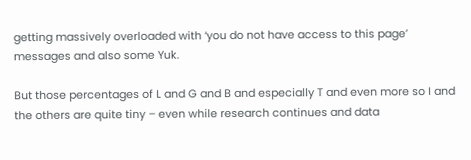getting massively overloaded with ‘you do not have access to this page’ messages and also some Yuk.

But those percentages of L and G and B and especially T and even more so I and the others are quite tiny – even while research continues and data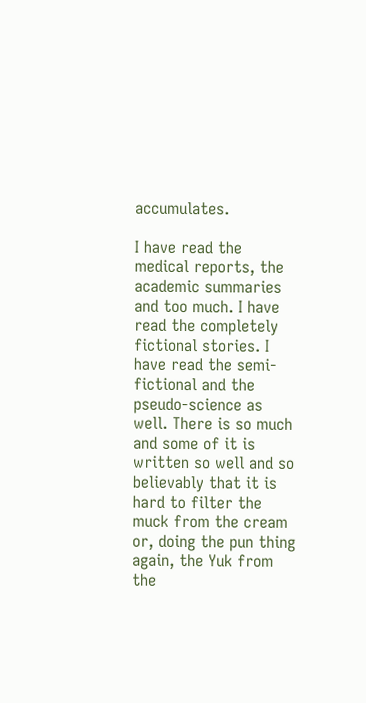accumulates.

I have read the medical reports, the academic summaries and too much. I have read the completely fictional stories. I have read the semi-fictional and the pseudo-science as well. There is so much and some of it is written so well and so believably that it is hard to filter the muck from the cream or, doing the pun thing again, the Yuk from the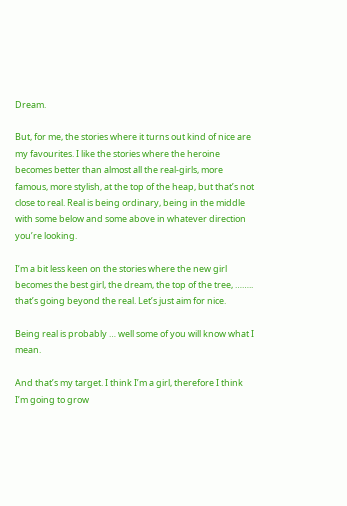Dream.

But, for me, the stories where it turns out kind of nice are my favourites. I like the stories where the heroine becomes better than almost all the real-girls, more famous, more stylish, at the top of the heap, but that’s not close to real. Real is being ordinary, being in the middle with some below and some above in whatever direction you’re looking.

I’m a bit less keen on the stories where the new girl becomes the best girl, the dream, the top of the tree, …….. that’s going beyond the real. Let’s just aim for nice.

Being real is probably … well some of you will know what I mean.

And that’s my target. I think I’m a girl, therefore I think I’m going to grow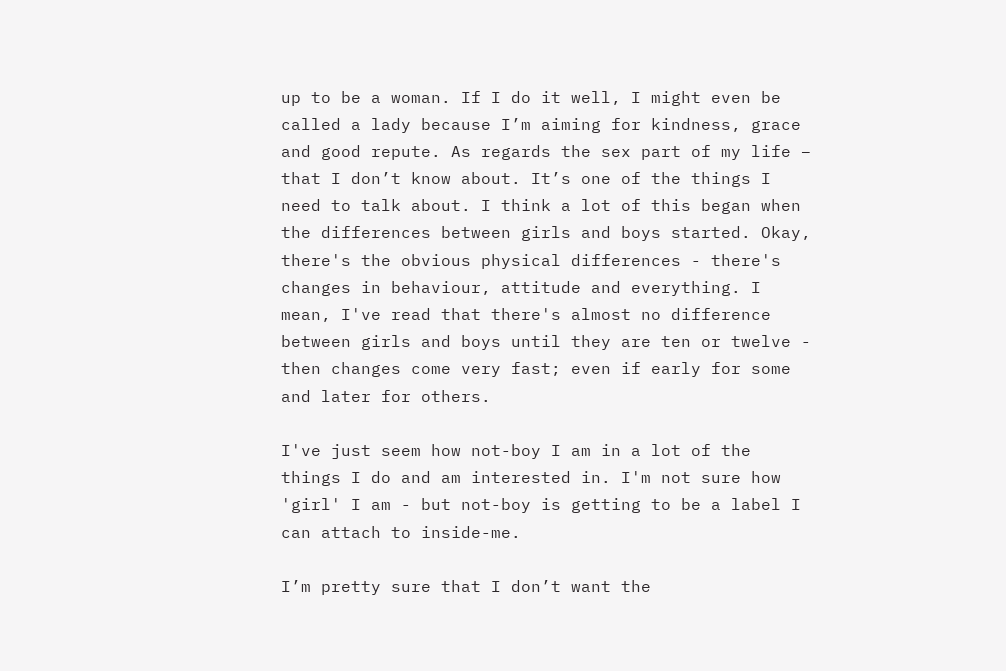up to be a woman. If I do it well, I might even be called a lady because I’m aiming for kindness, grace and good repute. As regards the sex part of my life – that I don’t know about. It’s one of the things I need to talk about. I think a lot of this began when the differences between girls and boys started. Okay, there's the obvious physical differences - there's changes in behaviour, attitude and everything. I mean, I've read that there's almost no difference between girls and boys until they are ten or twelve - then changes come very fast; even if early for some and later for others.

I've just seem how not-boy I am in a lot of the things I do and am interested in. I'm not sure how 'girl' I am - but not-boy is getting to be a label I can attach to inside-me.

I’m pretty sure that I don’t want the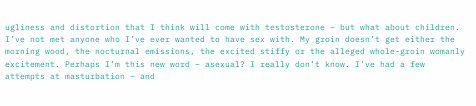ugliness and distortion that I think will come with testosterone – but what about children. I’ve not met anyone who I’ve ever wanted to have sex with. My groin doesn’t get either the morning wood, the nocturnal emissions, the excited stiffy or the alleged whole-groin womanly excitement. Perhaps I’m this new word – asexual? I really don’t know. I’ve had a few attempts at masturbation – and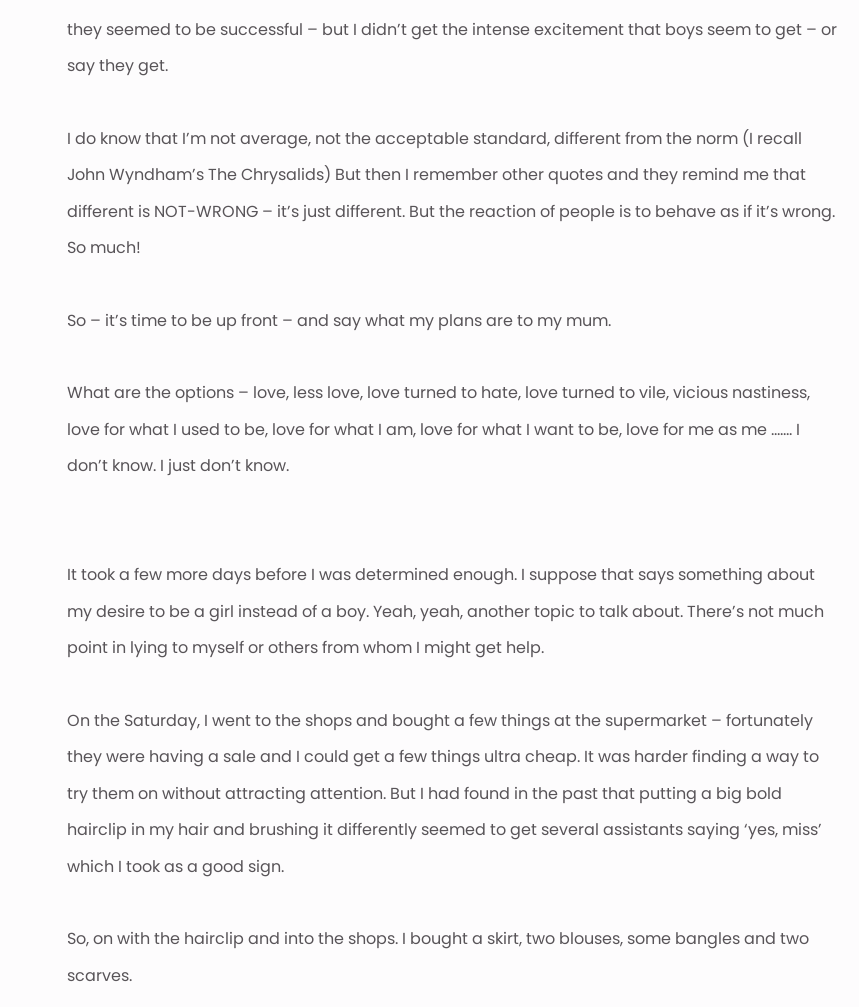they seemed to be successful – but I didn’t get the intense excitement that boys seem to get – or say they get.

I do know that I’m not average, not the acceptable standard, different from the norm (I recall John Wyndham’s The Chrysalids) But then I remember other quotes and they remind me that different is NOT-WRONG – it’s just different. But the reaction of people is to behave as if it’s wrong. So much!

So – it’s time to be up front – and say what my plans are to my mum.

What are the options – love, less love, love turned to hate, love turned to vile, vicious nastiness, love for what I used to be, love for what I am, love for what I want to be, love for me as me ……. I don’t know. I just don’t know.


It took a few more days before I was determined enough. I suppose that says something about my desire to be a girl instead of a boy. Yeah, yeah, another topic to talk about. There’s not much point in lying to myself or others from whom I might get help.

On the Saturday, I went to the shops and bought a few things at the supermarket – fortunately they were having a sale and I could get a few things ultra cheap. It was harder finding a way to try them on without attracting attention. But I had found in the past that putting a big bold hairclip in my hair and brushing it differently seemed to get several assistants saying ‘yes, miss’ which I took as a good sign.

So, on with the hairclip and into the shops. I bought a skirt, two blouses, some bangles and two scarves.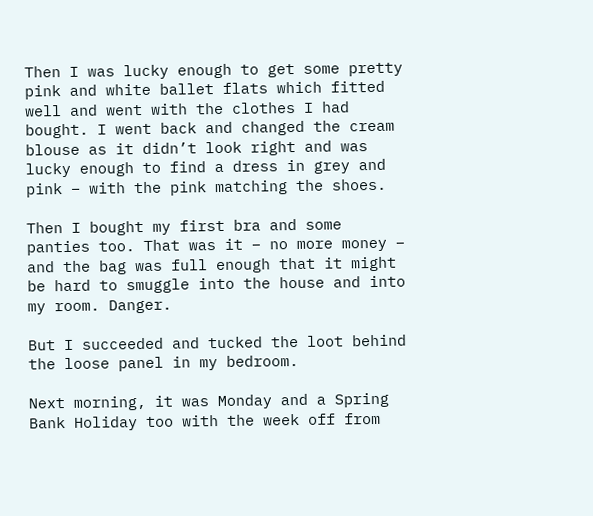Then I was lucky enough to get some pretty pink and white ballet flats which fitted well and went with the clothes I had bought. I went back and changed the cream blouse as it didn’t look right and was lucky enough to find a dress in grey and pink – with the pink matching the shoes.

Then I bought my first bra and some panties too. That was it – no more money – and the bag was full enough that it might be hard to smuggle into the house and into my room. Danger.

But I succeeded and tucked the loot behind the loose panel in my bedroom.

Next morning, it was Monday and a Spring Bank Holiday too with the week off from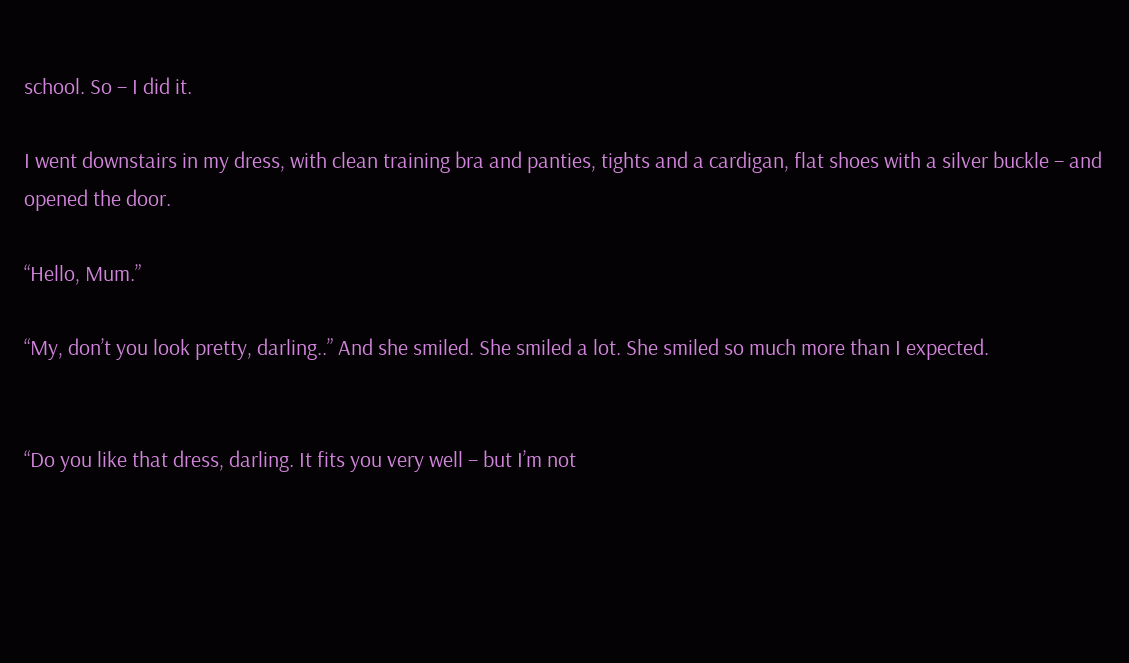school. So – I did it.

I went downstairs in my dress, with clean training bra and panties, tights and a cardigan, flat shoes with a silver buckle – and opened the door.

“Hello, Mum.”

“My, don’t you look pretty, darling..” And she smiled. She smiled a lot. She smiled so much more than I expected.


“Do you like that dress, darling. It fits you very well – but I’m not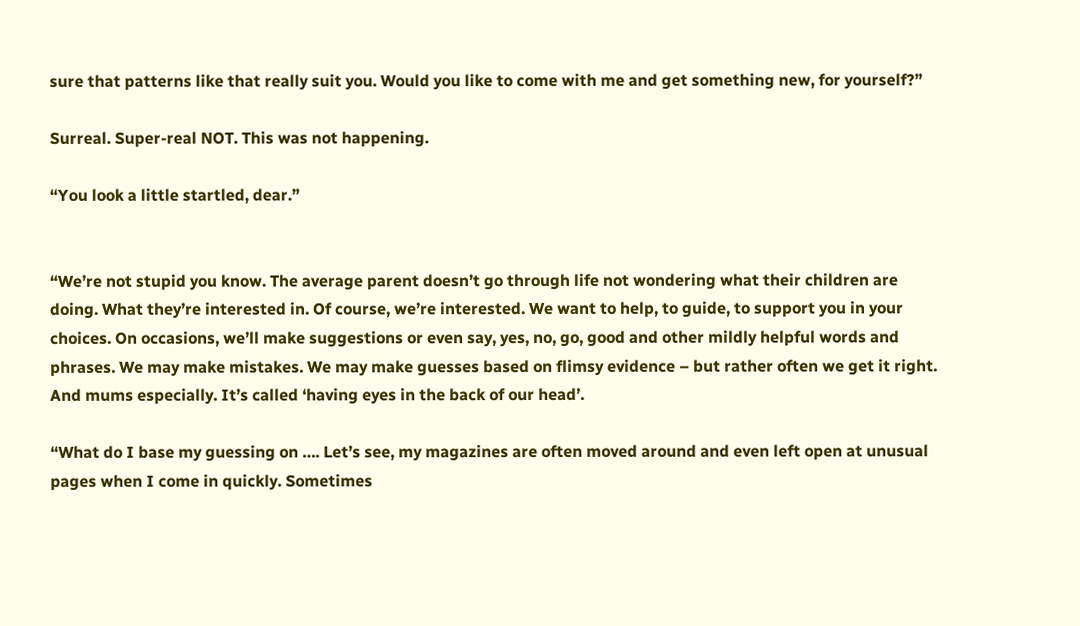sure that patterns like that really suit you. Would you like to come with me and get something new, for yourself?”

Surreal. Super-real NOT. This was not happening.

“You look a little startled, dear.”


“We’re not stupid you know. The average parent doesn’t go through life not wondering what their children are doing. What they’re interested in. Of course, we’re interested. We want to help, to guide, to support you in your choices. On occasions, we’ll make suggestions or even say, yes, no, go, good and other mildly helpful words and phrases. We may make mistakes. We may make guesses based on flimsy evidence – but rather often we get it right. And mums especially. It’s called ‘having eyes in the back of our head’.

“What do I base my guessing on …. Let’s see, my magazines are often moved around and even left open at unusual pages when I come in quickly. Sometimes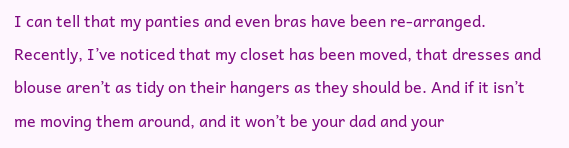I can tell that my panties and even bras have been re-arranged. Recently, I’ve noticed that my closet has been moved, that dresses and blouse aren’t as tidy on their hangers as they should be. And if it isn’t me moving them around, and it won’t be your dad and your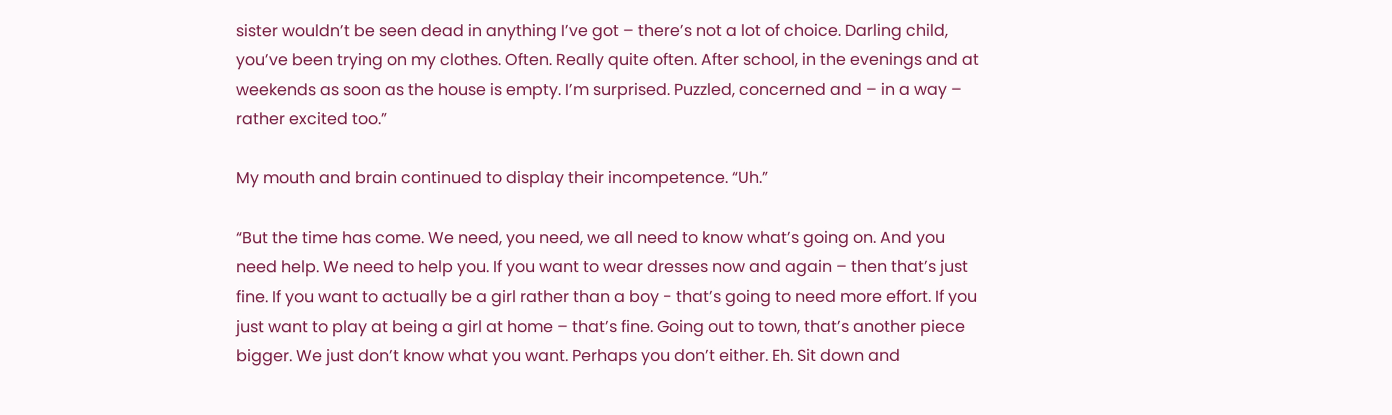sister wouldn’t be seen dead in anything I’ve got – there’s not a lot of choice. Darling child, you’ve been trying on my clothes. Often. Really quite often. After school, in the evenings and at weekends as soon as the house is empty. I’m surprised. Puzzled, concerned and – in a way – rather excited too.”

My mouth and brain continued to display their incompetence. “Uh.”

“But the time has come. We need, you need, we all need to know what’s going on. And you need help. We need to help you. If you want to wear dresses now and again – then that’s just fine. If you want to actually be a girl rather than a boy - that’s going to need more effort. If you just want to play at being a girl at home – that’s fine. Going out to town, that’s another piece bigger. We just don’t know what you want. Perhaps you don’t either. Eh. Sit down and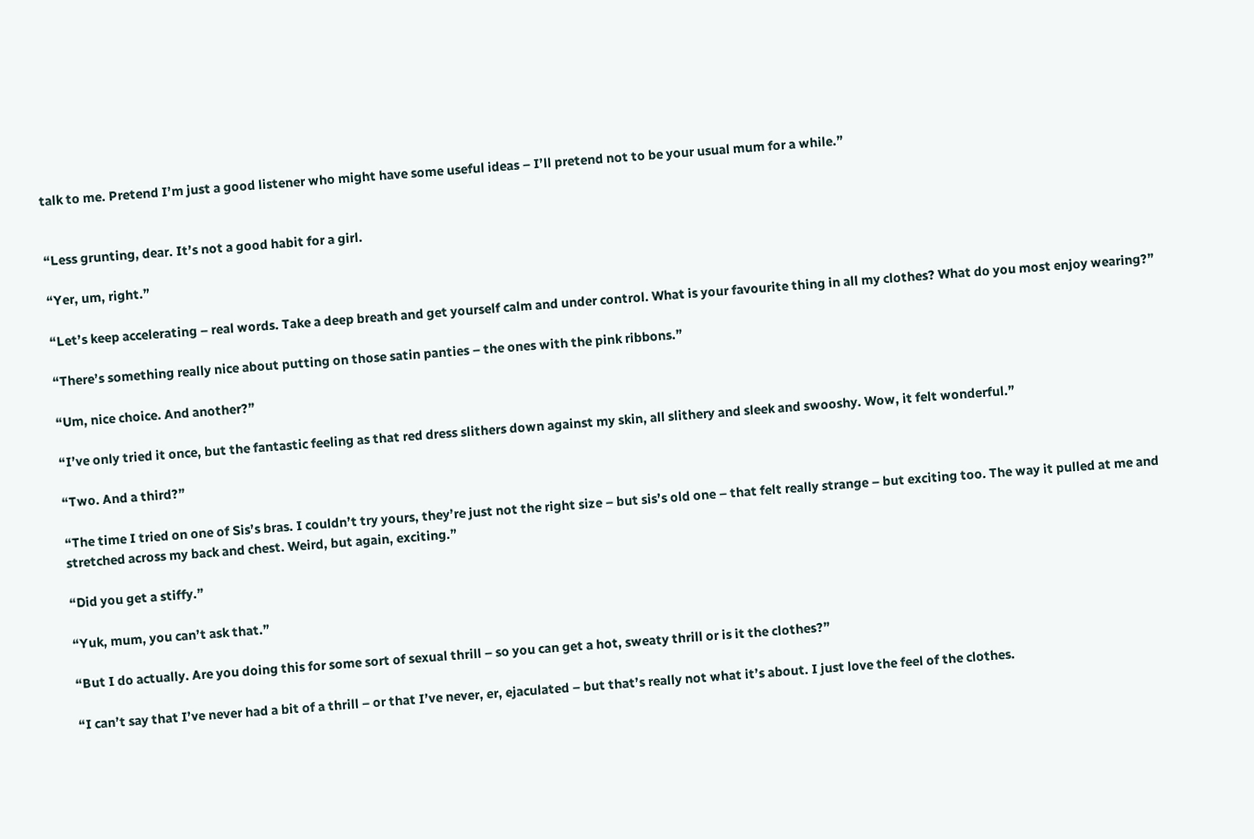talk to me. Pretend I’m just a good listener who might have some useful ideas – I’ll pretend not to be your usual mum for a while.”


“Less grunting, dear. It’s not a good habit for a girl.

“Yer, um, right.”

“Let’s keep accelerating – real words. Take a deep breath and get yourself calm and under control. What is your favourite thing in all my clothes? What do you most enjoy wearing?”

“There’s something really nice about putting on those satin panties – the ones with the pink ribbons.”

“Um, nice choice. And another?”

“I’ve only tried it once, but the fantastic feeling as that red dress slithers down against my skin, all slithery and sleek and swooshy. Wow, it felt wonderful.”

“Two. And a third?”

“The time I tried on one of Sis’s bras. I couldn’t try yours, they’re just not the right size – but sis’s old one – that felt really strange – but exciting too. The way it pulled at me and stretched across my back and chest. Weird, but again, exciting.”

“Did you get a stiffy.”

“Yuk, mum, you can’t ask that.”

“But I do actually. Are you doing this for some sort of sexual thrill – so you can get a hot, sweaty thrill or is it the clothes?”

“I can’t say that I’ve never had a bit of a thrill – or that I’ve never, er, ejaculated – but that’s really not what it’s about. I just love the feel of the clothes.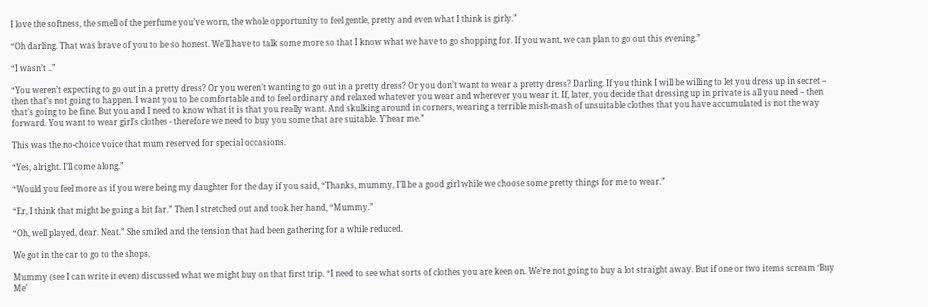I love the softness, the smell of the perfume you’ve worn, the whole opportunity to feel gentle, pretty and even what I think is girly.”

“Oh darling. That was brave of you to be so honest. We’ll have to talk some more so that I know what we have to go shopping for. If you want, we can plan to go out this evening.”

“I wasn’t ..”

“You weren’t expecting to go out in a pretty dress? Or you weren’t wanting to go out in a pretty dress? Or you don’t want to wear a pretty dress? Darling. If you think I will be willing to let you dress up in secret – then that’s not going to happen. I want you to be comfortable and to feel ordinary and relaxed whatever you wear and wherever you wear it. If, later, you decide that dressing up in private is all you need – then that’s going to be fine. But you and I need to know what it is that you really want. And skulking around in corners, wearing a terrible mish-mash of unsuitable clothes that you have accumulated is not the way forward. You want to wear girl’s clothes - therefore we need to buy you some that are suitable. Y’hear me.”

This was the no-choice voice that mum reserved for special occasions.

“Yes, alright. I’ll come along.”

“Would you feel more as if you were being my daughter for the day if you said, “Thanks, mummy, I’ll be a good girl while we choose some pretty things for me to wear.”

“Er, I think that might be going a bit far.” Then I stretched out and took her hand, “Mummy.”

“Oh, well played, dear. Neat.” She smiled and the tension that had been gathering for a while reduced.

We got in the car to go to the shops.

Mummy (see I can write it even) discussed what we might buy on that first trip. “I need to see what sorts of clothes you are keen on. We’re not going to buy a lot straight away. But if one or two items scream ‘Buy Me’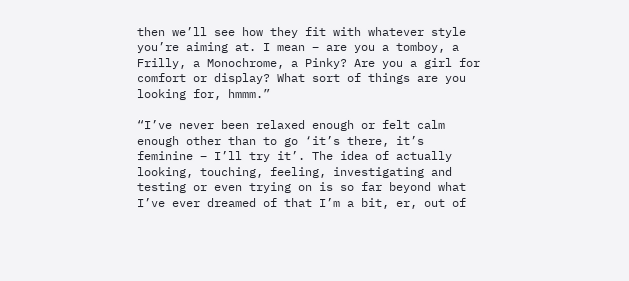then we’ll see how they fit with whatever style you’re aiming at. I mean – are you a tomboy, a Frilly, a Monochrome, a Pinky? Are you a girl for comfort or display? What sort of things are you looking for, hmmm.”

“I’ve never been relaxed enough or felt calm enough other than to go ‘it’s there, it’s feminine – I’ll try it’. The idea of actually looking, touching, feeling, investigating and testing or even trying on is so far beyond what I’ve ever dreamed of that I’m a bit, er, out of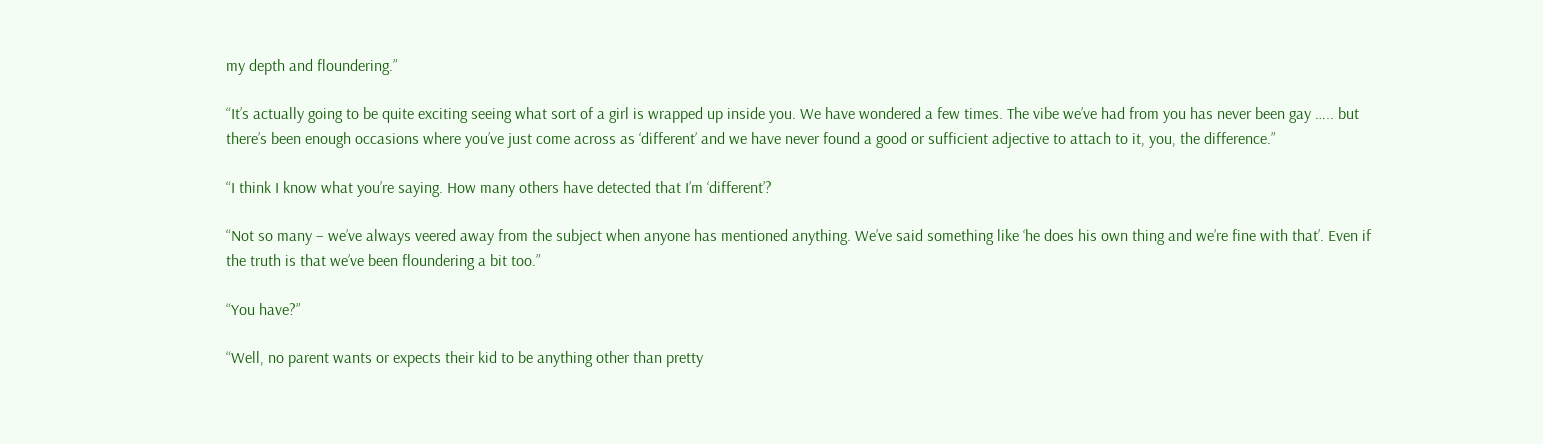my depth and floundering.”

“It’s actually going to be quite exciting seeing what sort of a girl is wrapped up inside you. We have wondered a few times. The vibe we’ve had from you has never been gay ….. but there’s been enough occasions where you’ve just come across as ‘different’ and we have never found a good or sufficient adjective to attach to it, you, the difference.”

“I think I know what you’re saying. How many others have detected that I’m ‘different’?

“Not so many – we’ve always veered away from the subject when anyone has mentioned anything. We’ve said something like ‘he does his own thing and we’re fine with that’. Even if the truth is that we’ve been floundering a bit too.”

“You have?”

“Well, no parent wants or expects their kid to be anything other than pretty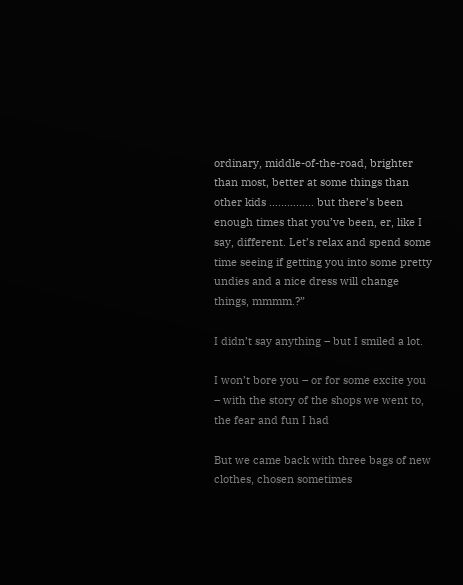ordinary, middle-of-the-road, brighter than most, better at some things than other kids …………… but there’s been enough times that you’ve been, er, like I say, different. Let’s relax and spend some time seeing if getting you into some pretty undies and a nice dress will change things, mmmm.?”

I didn’t say anything – but I smiled a lot.

I won’t bore you – or for some excite you – with the story of the shops we went to, the fear and fun I had

But we came back with three bags of new clothes, chosen sometimes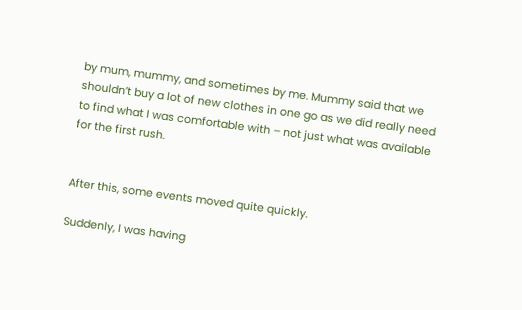by mum, mummy, and sometimes by me. Mummy said that we shouldn’t buy a lot of new clothes in one go as we did really need to find what I was comfortable with – not just what was available for the first rush.


After this, some events moved quite quickly.

Suddenly, I was having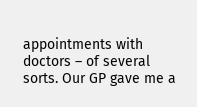appointments with doctors – of several sorts. Our GP gave me a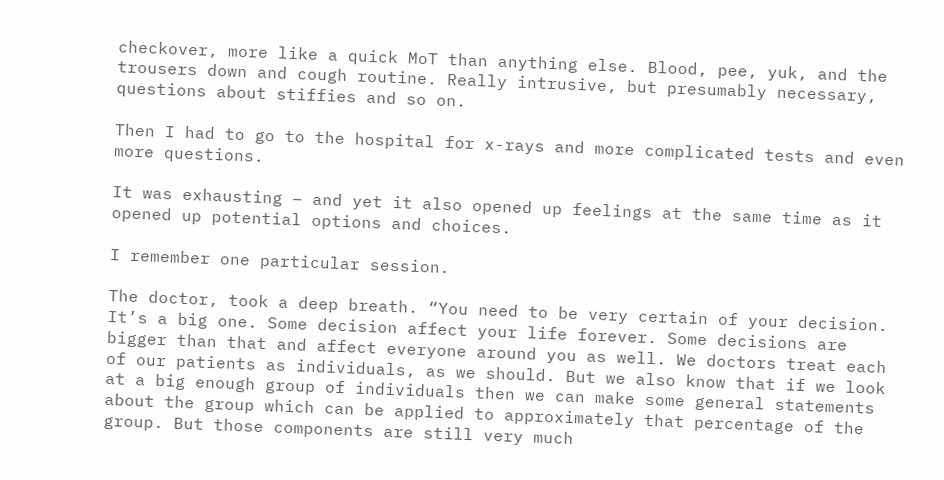checkover, more like a quick MoT than anything else. Blood, pee, yuk, and the trousers down and cough routine. Really intrusive, but presumably necessary, questions about stiffies and so on.

Then I had to go to the hospital for x-rays and more complicated tests and even more questions.

It was exhausting – and yet it also opened up feelings at the same time as it opened up potential options and choices.

I remember one particular session.

The doctor, took a deep breath. “You need to be very certain of your decision. It’s a big one. Some decision affect your life forever. Some decisions are bigger than that and affect everyone around you as well. We doctors treat each of our patients as individuals, as we should. But we also know that if we look at a big enough group of individuals then we can make some general statements about the group which can be applied to approximately that percentage of the group. But those components are still very much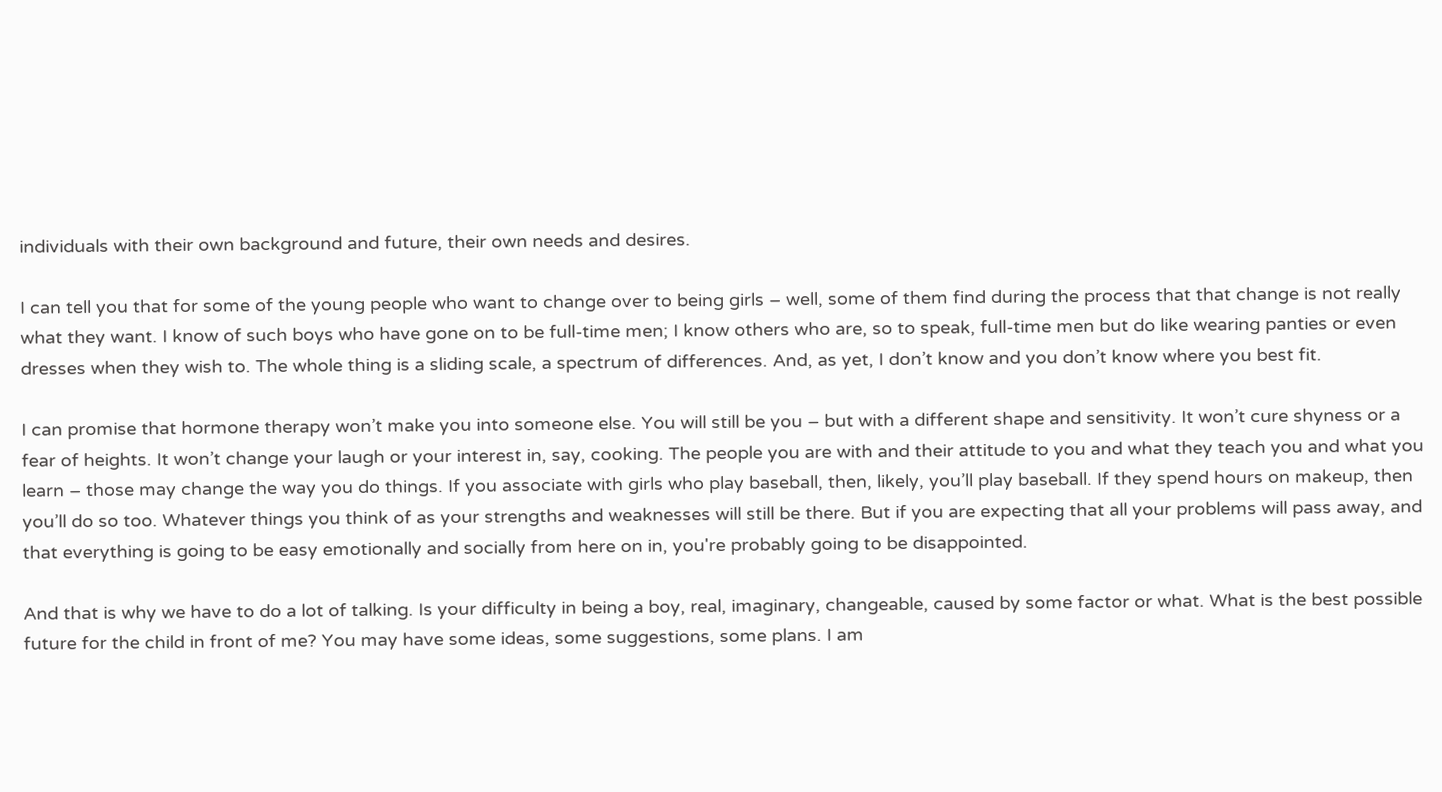individuals with their own background and future, their own needs and desires.

I can tell you that for some of the young people who want to change over to being girls – well, some of them find during the process that that change is not really what they want. I know of such boys who have gone on to be full-time men; I know others who are, so to speak, full-time men but do like wearing panties or even dresses when they wish to. The whole thing is a sliding scale, a spectrum of differences. And, as yet, I don’t know and you don’t know where you best fit.

I can promise that hormone therapy won’t make you into someone else. You will still be you – but with a different shape and sensitivity. It won’t cure shyness or a fear of heights. It won’t change your laugh or your interest in, say, cooking. The people you are with and their attitude to you and what they teach you and what you learn – those may change the way you do things. If you associate with girls who play baseball, then, likely, you’ll play baseball. If they spend hours on makeup, then you’ll do so too. Whatever things you think of as your strengths and weaknesses will still be there. But if you are expecting that all your problems will pass away, and that everything is going to be easy emotionally and socially from here on in, you're probably going to be disappointed.

And that is why we have to do a lot of talking. Is your difficulty in being a boy, real, imaginary, changeable, caused by some factor or what. What is the best possible future for the child in front of me? You may have some ideas, some suggestions, some plans. I am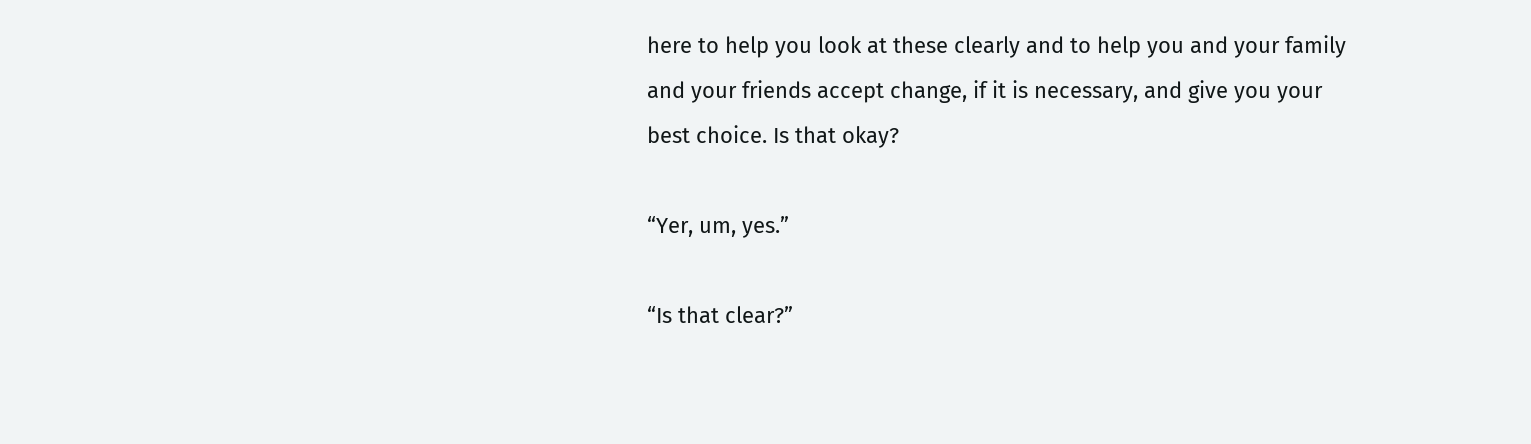here to help you look at these clearly and to help you and your family and your friends accept change, if it is necessary, and give you your best choice. Is that okay?

“Yer, um, yes.”

“Is that clear?”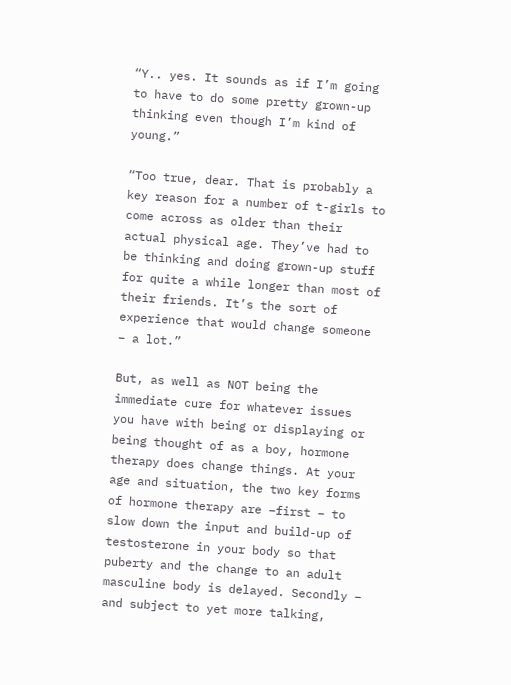“Y.. yes. It sounds as if I’m going to have to do some pretty grown-up thinking even though I’m kind of young.”

“Too true, dear. That is probably a key reason for a number of t-girls to come across as older than their actual physical age. They’ve had to be thinking and doing grown-up stuff for quite a while longer than most of their friends. It’s the sort of experience that would change someone – a lot.”

But, as well as NOT being the immediate cure for whatever issues you have with being or displaying or being thought of as a boy, hormone therapy does change things. At your age and situation, the two key forms of hormone therapy are –first – to slow down the input and build-up of testosterone in your body so that puberty and the change to an adult masculine body is delayed. Secondly – and subject to yet more talking,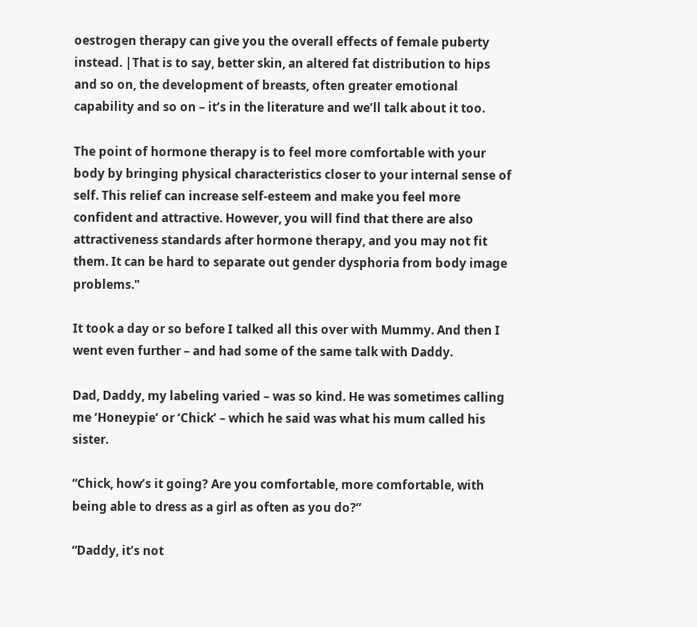oestrogen therapy can give you the overall effects of female puberty instead. |That is to say, better skin, an altered fat distribution to hips and so on, the development of breasts, often greater emotional capability and so on – it’s in the literature and we’ll talk about it too.

The point of hormone therapy is to feel more comfortable with your body by bringing physical characteristics closer to your internal sense of self. This relief can increase self-esteem and make you feel more confident and attractive. However, you will find that there are also attractiveness standards after hormone therapy, and you may not fit them. It can be hard to separate out gender dysphoria from body image problems."

It took a day or so before I talked all this over with Mummy. And then I went even further – and had some of the same talk with Daddy.

Dad, Daddy, my labeling varied – was so kind. He was sometimes calling me ‘Honeypie’ or ‘Chick’ – which he said was what his mum called his sister.

“Chick, how’s it going? Are you comfortable, more comfortable, with being able to dress as a girl as often as you do?”

“Daddy, it’s not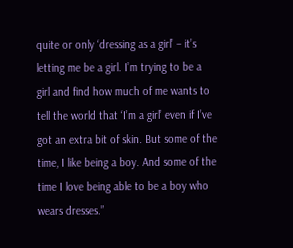quite or only ‘dressing as a girl’ – it’s letting me be a girl. I’m trying to be a girl and find how much of me wants to tell the world that ‘I’m a girl’ even if I’ve got an extra bit of skin. But some of the time, I like being a boy. And some of the time I love being able to be a boy who wears dresses.”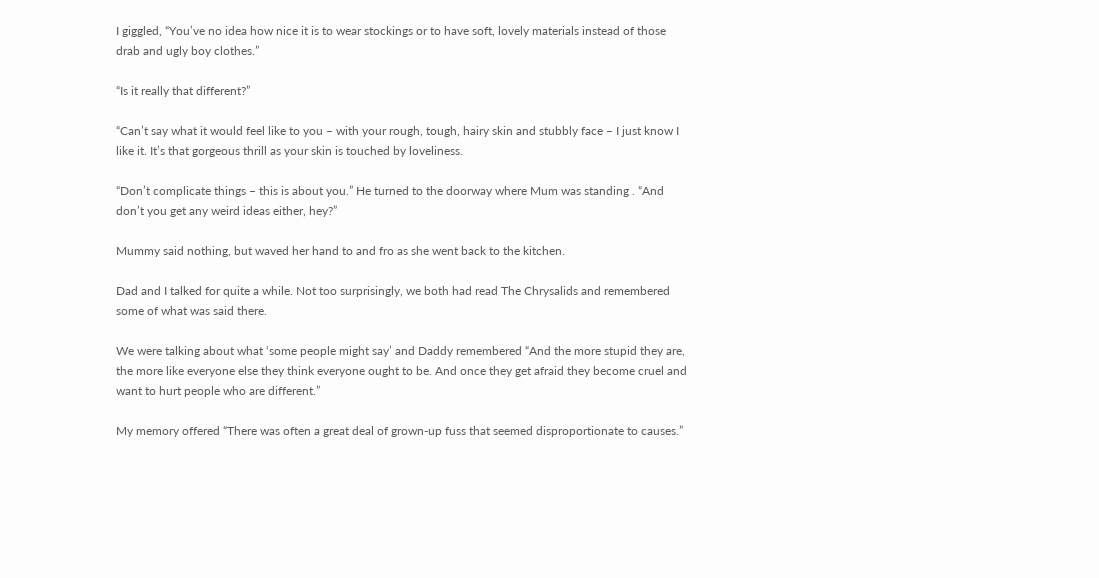I giggled, “You’ve no idea how nice it is to wear stockings or to have soft, lovely materials instead of those drab and ugly boy clothes.”

“Is it really that different?”

“Can’t say what it would feel like to you – with your rough, tough, hairy skin and stubbly face – I just know I like it. It’s that gorgeous thrill as your skin is touched by loveliness.

“Don’t complicate things – this is about you.” He turned to the doorway where Mum was standing . “And don’t you get any weird ideas either, hey?”

Mummy said nothing, but waved her hand to and fro as she went back to the kitchen.

Dad and I talked for quite a while. Not too surprisingly, we both had read The Chrysalids and remembered some of what was said there.

We were talking about what ‘some people might say’ and Daddy remembered “And the more stupid they are, the more like everyone else they think everyone ought to be. And once they get afraid they become cruel and want to hurt people who are different.”

My memory offered “There was often a great deal of grown-up fuss that seemed disproportionate to causes.”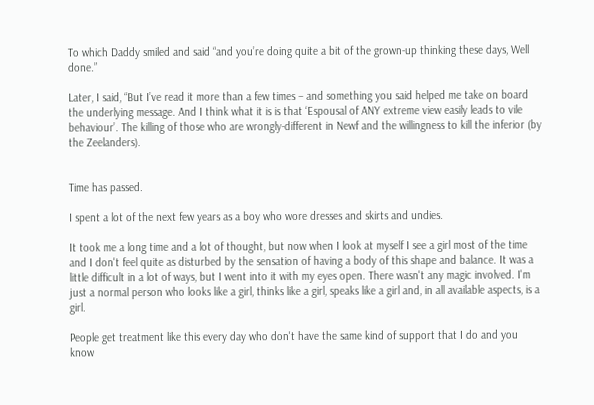To which Daddy smiled and said “and you’re doing quite a bit of the grown-up thinking these days, Well done.”

Later, I said, “But I’ve read it more than a few times – and something you said helped me take on board the underlying message. And I think what it is is that ‘Espousal of ANY extreme view easily leads to vile behaviour’. The killing of those who are wrongly-different in Newf and the willingness to kill the inferior (by the Zeelanders).


Time has passed.

I spent a lot of the next few years as a boy who wore dresses and skirts and undies.

It took me a long time and a lot of thought, but now when I look at myself I see a girl most of the time and I don't feel quite as disturbed by the sensation of having a body of this shape and balance. It was a little difficult in a lot of ways, but I went into it with my eyes open. There wasn't any magic involved. I'm just a normal person who looks like a girl, thinks like a girl, speaks like a girl and, in all available aspects, is a girl.

People get treatment like this every day who don't have the same kind of support that I do and you know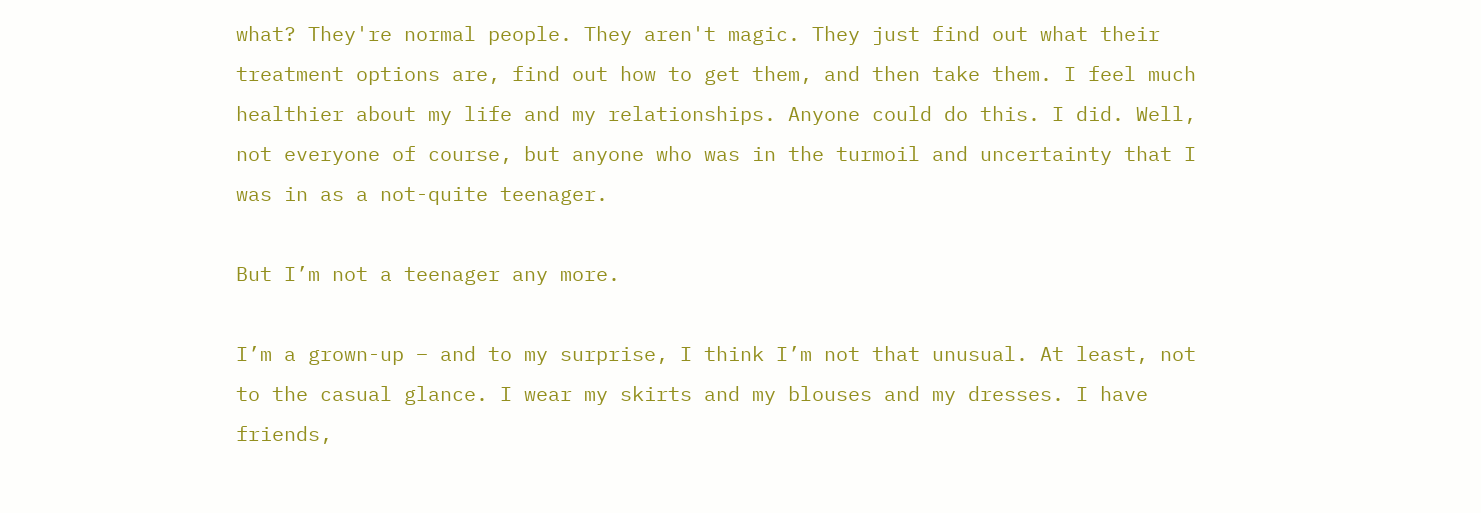what? They're normal people. They aren't magic. They just find out what their treatment options are, find out how to get them, and then take them. I feel much healthier about my life and my relationships. Anyone could do this. I did. Well, not everyone of course, but anyone who was in the turmoil and uncertainty that I was in as a not-quite teenager.

But I’m not a teenager any more.

I’m a grown-up – and to my surprise, I think I’m not that unusual. At least, not to the casual glance. I wear my skirts and my blouses and my dresses. I have friends,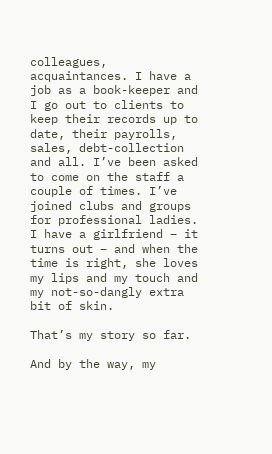colleagues, acquaintances. I have a job as a book-keeper and I go out to clients to keep their records up to date, their payrolls, sales, debt-collection and all. I’ve been asked to come on the staff a couple of times. I’ve joined clubs and groups for professional ladies. I have a girlfriend – it turns out – and when the time is right, she loves my lips and my touch and my not-so-dangly extra bit of skin.

That’s my story so far.

And by the way, my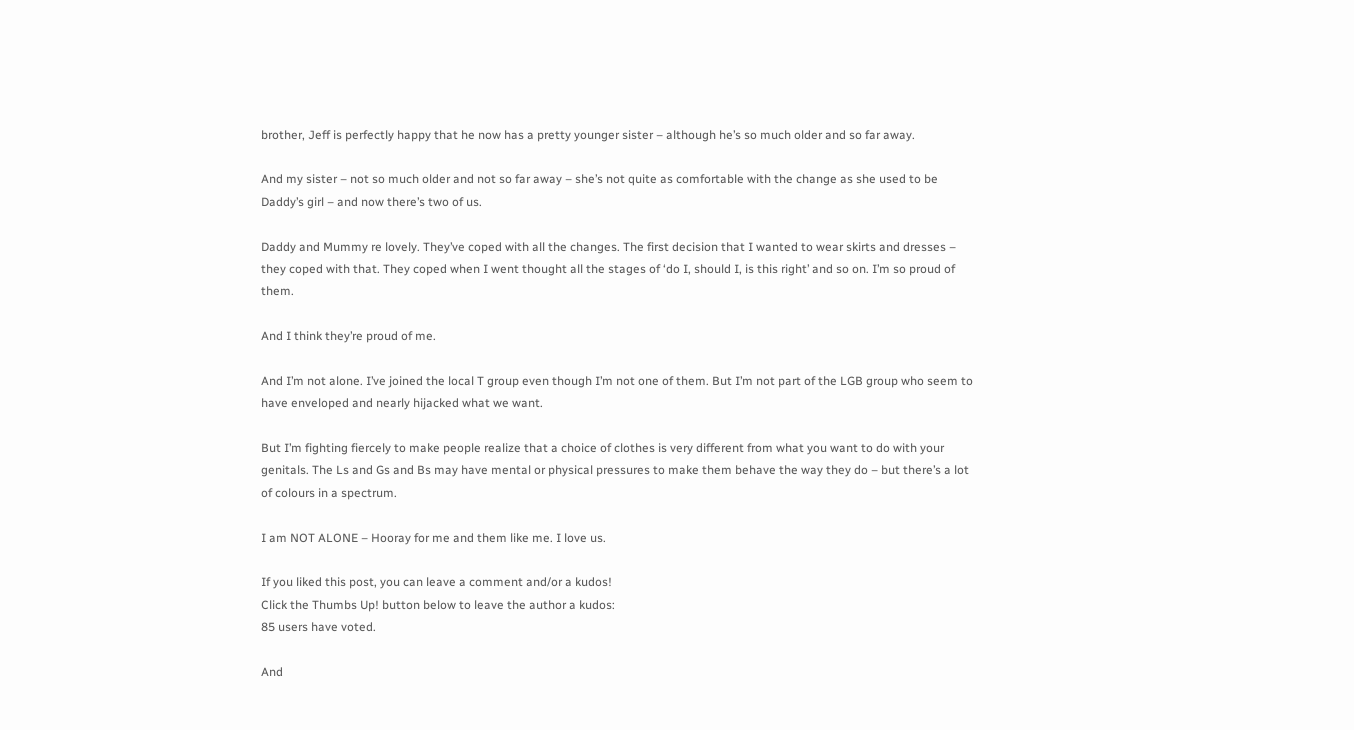brother, Jeff is perfectly happy that he now has a pretty younger sister – although he’s so much older and so far away.

And my sister – not so much older and not so far away – she’s not quite as comfortable with the change as she used to be Daddy’s girl – and now there’s two of us.

Daddy and Mummy re lovely. They’ve coped with all the changes. The first decision that I wanted to wear skirts and dresses – they coped with that. They coped when I went thought all the stages of ‘do I, should I, is this right’ and so on. I’m so proud of them.

And I think they’re proud of me.

And I’m not alone. I’ve joined the local T group even though I’m not one of them. But I’m not part of the LGB group who seem to have enveloped and nearly hijacked what we want.

But I’m fighting fiercely to make people realize that a choice of clothes is very different from what you want to do with your genitals. The Ls and Gs and Bs may have mental or physical pressures to make them behave the way they do – but there’s a lot of colours in a spectrum.

I am NOT ALONE – Hooray for me and them like me. I love us.

If you liked this post, you can leave a comment and/or a kudos!
Click the Thumbs Up! button below to leave the author a kudos:
85 users have voted.

And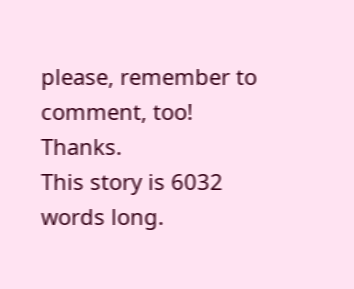please, remember to comment, too! Thanks.
This story is 6032 words long.